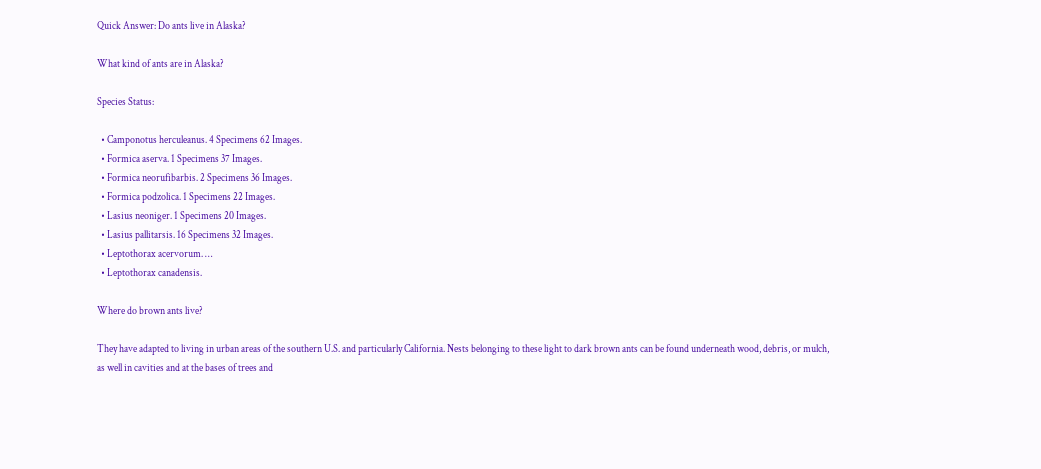Quick Answer: Do ants live in Alaska?

What kind of ants are in Alaska?

Species Status:

  • Camponotus herculeanus. 4 Specimens 62 Images.
  • Formica aserva. 1 Specimens 37 Images.
  • Formica neorufibarbis. 2 Specimens 36 Images.
  • Formica podzolica. 1 Specimens 22 Images.
  • Lasius neoniger. 1 Specimens 20 Images.
  • Lasius pallitarsis. 16 Specimens 32 Images.
  • Leptothorax acervorum. …
  • Leptothorax canadensis.

Where do brown ants live?

They have adapted to living in urban areas of the southern U.S. and particularly California. Nests belonging to these light to dark brown ants can be found underneath wood, debris, or mulch, as well in cavities and at the bases of trees and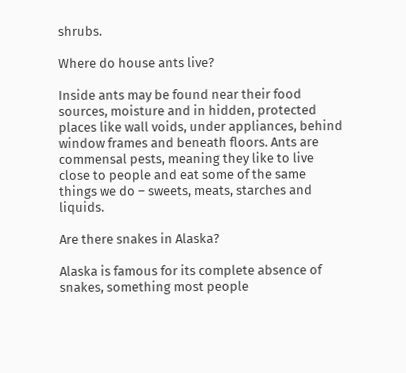shrubs.

Where do house ants live?

Inside ants may be found near their food sources, moisture and in hidden, protected places like wall voids, under appliances, behind window frames and beneath floors. Ants are commensal pests, meaning they like to live close to people and eat some of the same things we do – sweets, meats, starches and liquids.

Are there snakes in Alaska?

Alaska is famous for its complete absence of snakes, something most people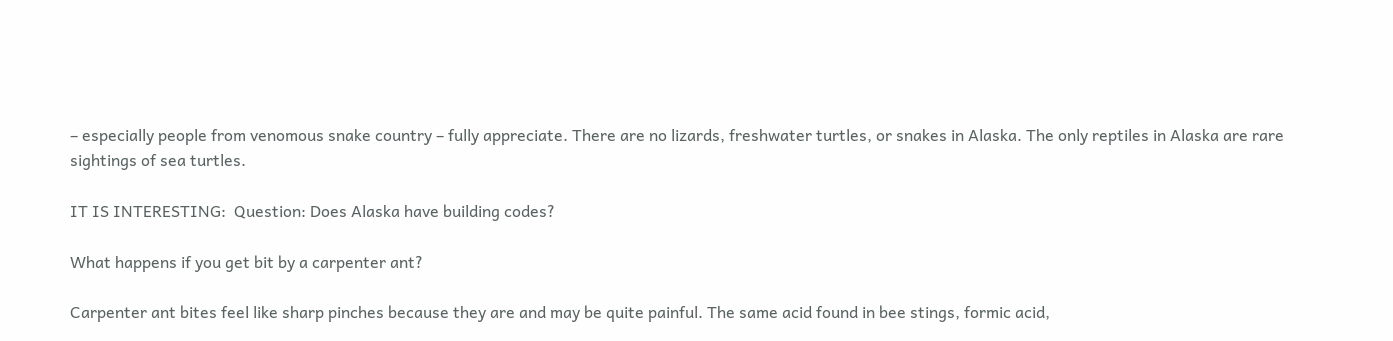– especially people from venomous snake country – fully appreciate. There are no lizards, freshwater turtles, or snakes in Alaska. The only reptiles in Alaska are rare sightings of sea turtles.

IT IS INTERESTING:  Question: Does Alaska have building codes?

What happens if you get bit by a carpenter ant?

Carpenter ant bites feel like sharp pinches because they are and may be quite painful. The same acid found in bee stings, formic acid,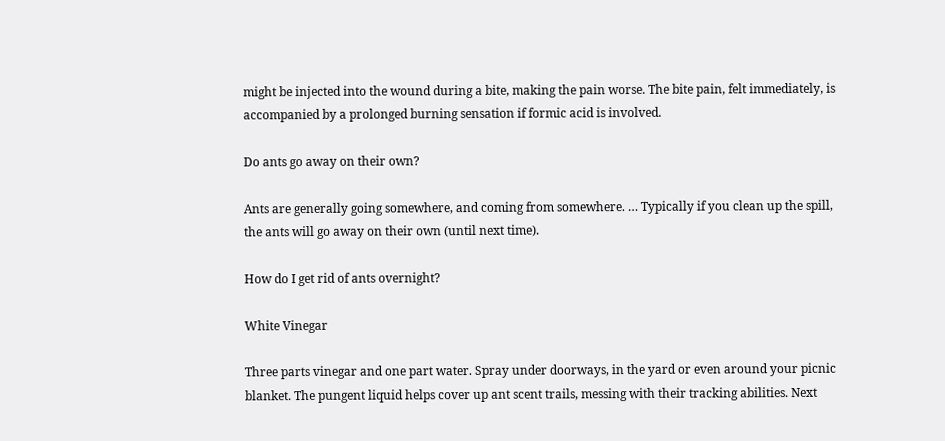might be injected into the wound during a bite, making the pain worse. The bite pain, felt immediately, is accompanied by a prolonged burning sensation if formic acid is involved.

Do ants go away on their own?

Ants are generally going somewhere, and coming from somewhere. … Typically if you clean up the spill, the ants will go away on their own (until next time).

How do I get rid of ants overnight?

White Vinegar

Three parts vinegar and one part water. Spray under doorways, in the yard or even around your picnic blanket. The pungent liquid helps cover up ant scent trails, messing with their tracking abilities. Next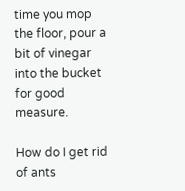time you mop the floor, pour a bit of vinegar into the bucket for good measure.

How do I get rid of ants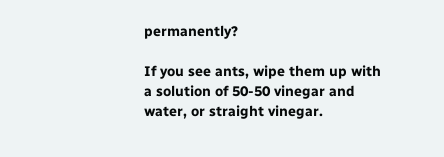permanently?

If you see ants, wipe them up with a solution of 50-50 vinegar and water, or straight vinegar.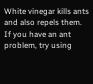White vinegar kills ants and also repels them. If you have an ant problem, try using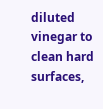diluted vinegar to clean hard surfaces,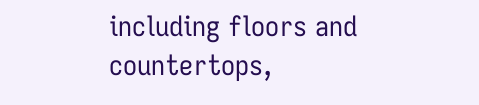including floors and countertops,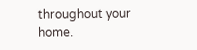throughout your home.